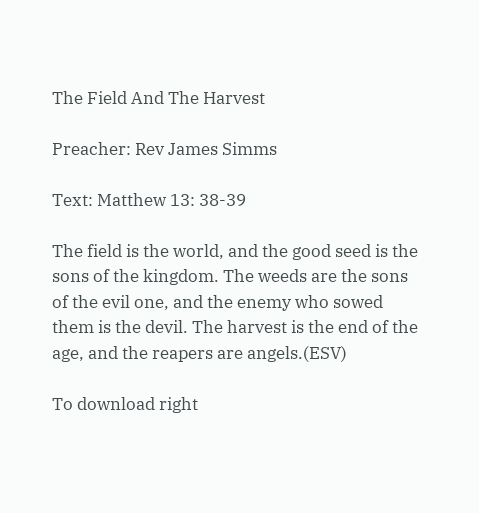The Field And The Harvest

Preacher: Rev James Simms

Text: Matthew 13: 38-39

The field is the world, and the good seed is the sons of the kingdom. The weeds are the sons of the evil one, and the enemy who sowed them is the devil. The harvest is the end of the age, and the reapers are angels.(ESV)

To download right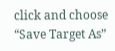click and choose “Save Target As”